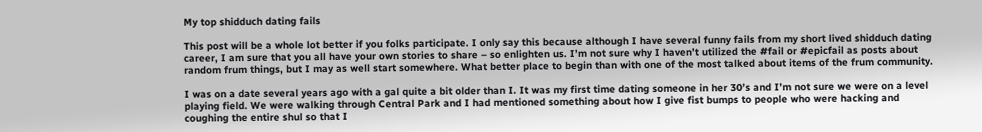My top shidduch dating fails

This post will be a whole lot better if you folks participate. I only say this because although I have several funny fails from my short lived shidduch dating career, I am sure that you all have your own stories to share – so enlighten us. I’m not sure why I haven’t utilized the #fail or #epicfail as posts about random frum things, but I may as well start somewhere. What better place to begin than with one of the most talked about items of the frum community.

I was on a date several years ago with a gal quite a bit older than I. It was my first time dating someone in her 30’s and I’m not sure we were on a level playing field. We were walking through Central Park and I had mentioned something about how I give fist bumps to people who were hacking and coughing the entire shul so that I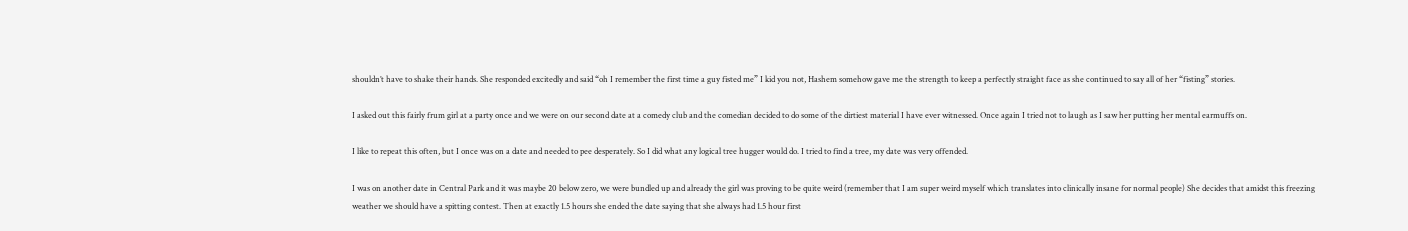shouldn’t have to shake their hands. She responded excitedly and said “oh I remember the first time a guy fisted me” I kid you not, Hashem somehow gave me the strength to keep a perfectly straight face as she continued to say all of her “fisting” stories.

I asked out this fairly frum girl at a party once and we were on our second date at a comedy club and the comedian decided to do some of the dirtiest material I have ever witnessed. Once again I tried not to laugh as I saw her putting her mental earmuffs on.

I like to repeat this often, but I once was on a date and needed to pee desperately. So I did what any logical tree hugger would do. I tried to find a tree, my date was very offended.

I was on another date in Central Park and it was maybe 20 below zero, we were bundled up and already the girl was proving to be quite weird (remember that I am super weird myself which translates into clinically insane for normal people) She decides that amidst this freezing weather we should have a spitting contest. Then at exactly 1.5 hours she ended the date saying that she always had 1.5 hour first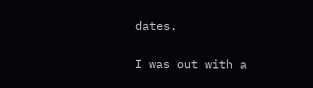dates.

I was out with a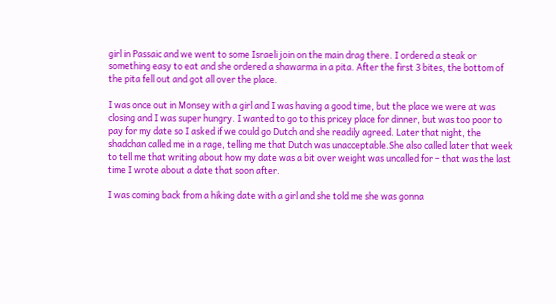girl in Passaic and we went to some Israeli join on the main drag there. I ordered a steak or something easy to eat and she ordered a shawarma in a pita. After the first 3 bites, the bottom of the pita fell out and got all over the place.

I was once out in Monsey with a girl and I was having a good time, but the place we were at was closing and I was super hungry. I wanted to go to this pricey place for dinner, but was too poor to pay for my date so I asked if we could go Dutch and she readily agreed. Later that night, the shadchan called me in a rage, telling me that Dutch was unacceptable.She also called later that week to tell me that writing about how my date was a bit over weight was uncalled for – that was the last time I wrote about a date that soon after.

I was coming back from a hiking date with a girl and she told me she was gonna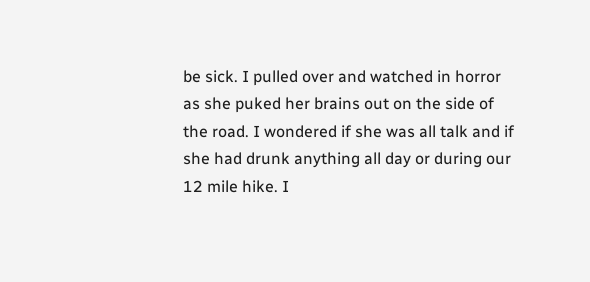be sick. I pulled over and watched in horror as she puked her brains out on the side of the road. I wondered if she was all talk and if she had drunk anything all day or during our 12 mile hike. I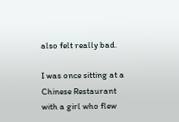also felt really bad.

I was once sitting at a Chinese Restaurant with a girl who flew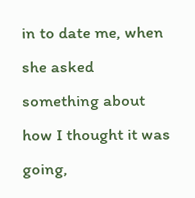in to date me, when she asked something about how I thought it was going,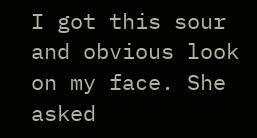I got this sour and obvious look on my face. She asked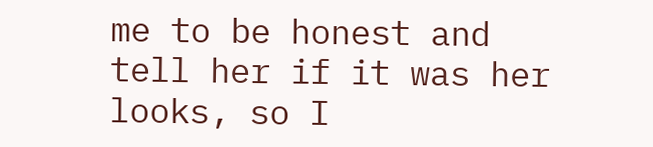me to be honest and tell her if it was her looks, so I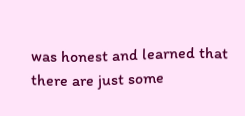was honest and learned that there are just some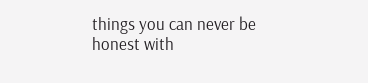things you can never be honest with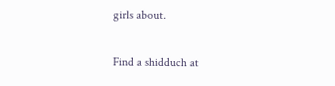girls about.

Find a shidduch at